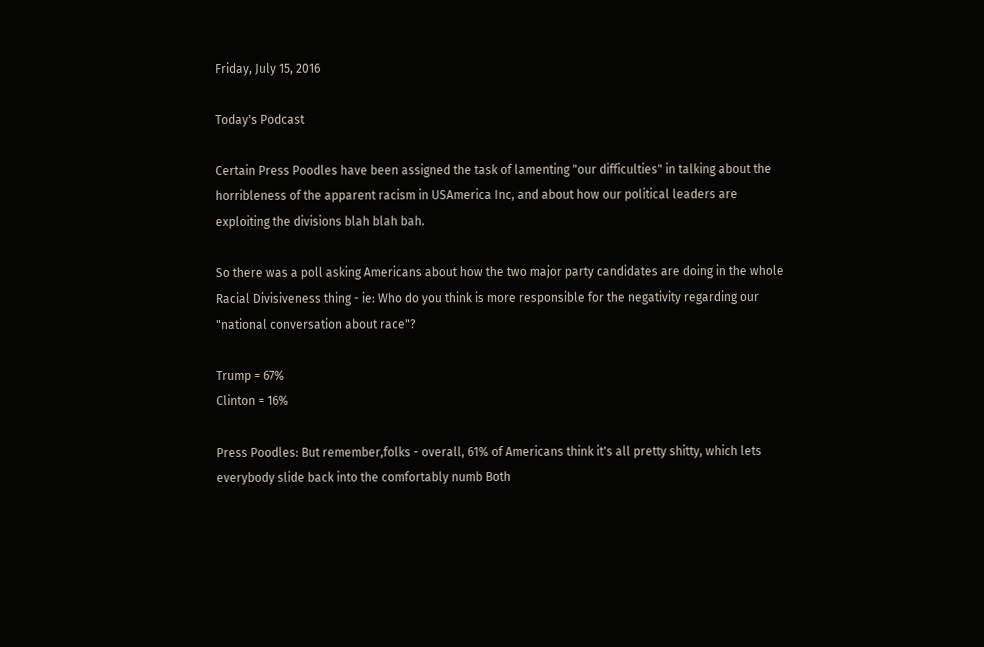Friday, July 15, 2016

Today's Podcast

Certain Press Poodles have been assigned the task of lamenting "our difficulties" in talking about the horribleness of the apparent racism in USAmerica Inc, and about how our political leaders are exploiting the divisions blah blah bah.

So there was a poll asking Americans about how the two major party candidates are doing in the whole Racial Divisiveness thing - ie: Who do you think is more responsible for the negativity regarding our "national conversation about race"?

Trump = 67%
Clinton = 16%

Press Poodles: But remember,folks - overall, 61% of Americans think it's all pretty shitty, which lets everybody slide back into the comfortably numb Both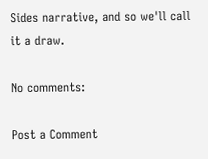Sides narrative, and so we'll call it a draw.

No comments:

Post a Comment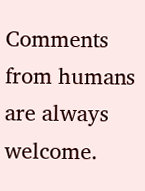Comments from humans are always welcome.